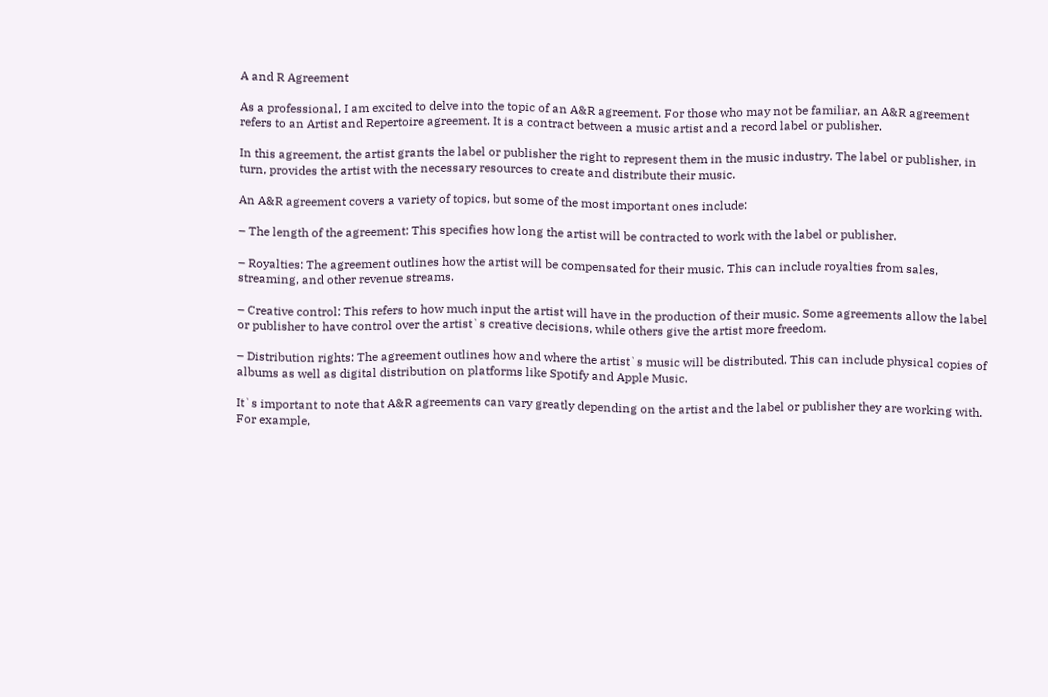A and R Agreement

As a professional, I am excited to delve into the topic of an A&R agreement. For those who may not be familiar, an A&R agreement refers to an Artist and Repertoire agreement. It is a contract between a music artist and a record label or publisher.

In this agreement, the artist grants the label or publisher the right to represent them in the music industry. The label or publisher, in turn, provides the artist with the necessary resources to create and distribute their music.

An A&R agreement covers a variety of topics, but some of the most important ones include:

– The length of the agreement: This specifies how long the artist will be contracted to work with the label or publisher.

– Royalties: The agreement outlines how the artist will be compensated for their music. This can include royalties from sales, streaming, and other revenue streams.

– Creative control: This refers to how much input the artist will have in the production of their music. Some agreements allow the label or publisher to have control over the artist`s creative decisions, while others give the artist more freedom.

– Distribution rights: The agreement outlines how and where the artist`s music will be distributed. This can include physical copies of albums as well as digital distribution on platforms like Spotify and Apple Music.

It`s important to note that A&R agreements can vary greatly depending on the artist and the label or publisher they are working with. For example,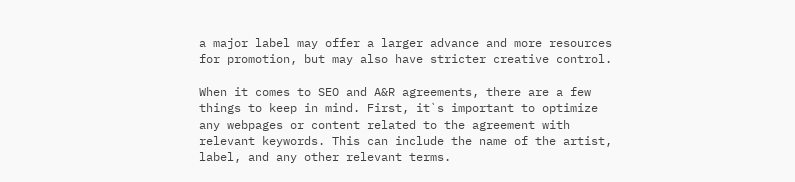a major label may offer a larger advance and more resources for promotion, but may also have stricter creative control.

When it comes to SEO and A&R agreements, there are a few things to keep in mind. First, it`s important to optimize any webpages or content related to the agreement with relevant keywords. This can include the name of the artist, label, and any other relevant terms.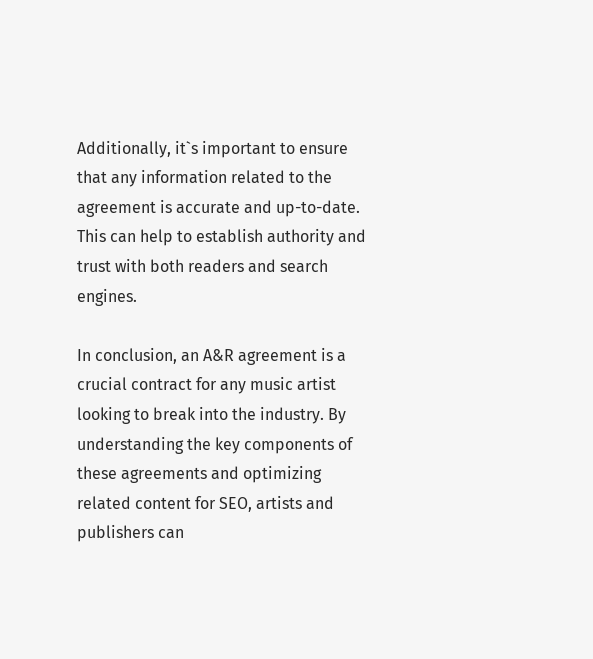Additionally, it`s important to ensure that any information related to the agreement is accurate and up-to-date. This can help to establish authority and trust with both readers and search engines.

In conclusion, an A&R agreement is a crucial contract for any music artist looking to break into the industry. By understanding the key components of these agreements and optimizing related content for SEO, artists and publishers can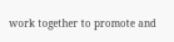work together to promote and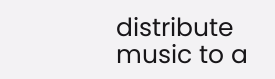distribute music to a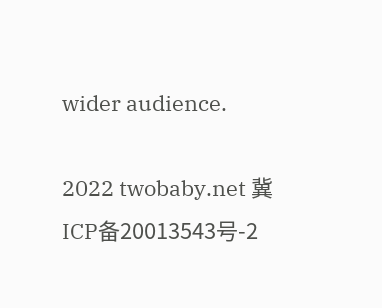wider audience.

2022 twobaby.net 冀ICP备20013543号-2